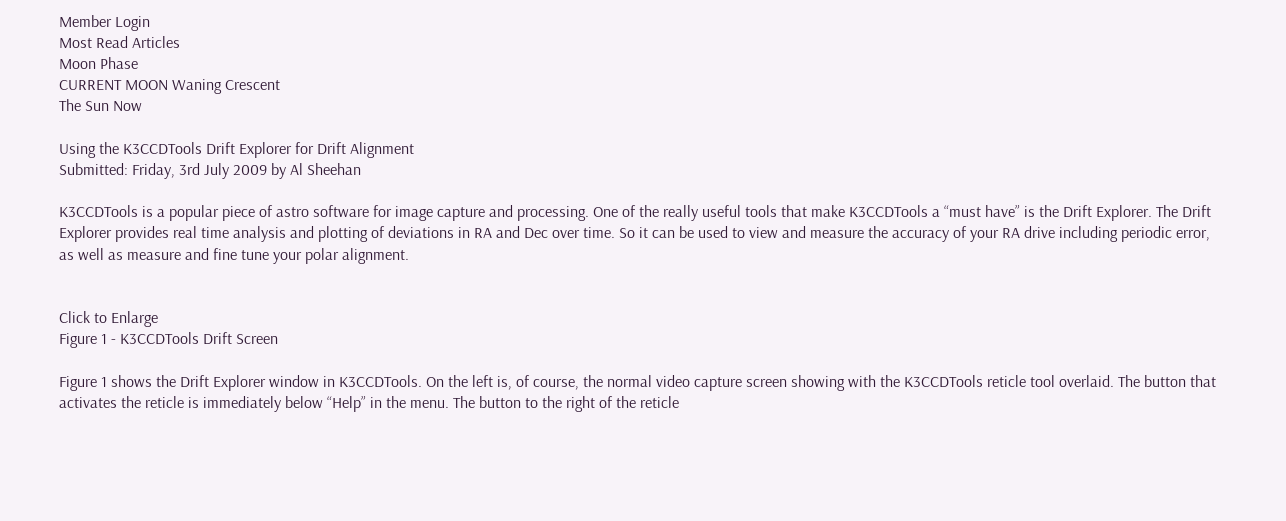Member Login
Most Read Articles
Moon Phase
CURRENT MOON Waning Crescent
The Sun Now

Using the K3CCDTools Drift Explorer for Drift Alignment
Submitted: Friday, 3rd July 2009 by Al Sheehan

K3CCDTools is a popular piece of astro software for image capture and processing. One of the really useful tools that make K3CCDTools a “must have” is the Drift Explorer. The Drift Explorer provides real time analysis and plotting of deviations in RA and Dec over time. So it can be used to view and measure the accuracy of your RA drive including periodic error, as well as measure and fine tune your polar alignment.


Click to Enlarge
Figure 1 - K3CCDTools Drift Screen

Figure 1 shows the Drift Explorer window in K3CCDTools. On the left is, of course, the normal video capture screen showing with the K3CCDTools reticle tool overlaid. The button that activates the reticle is immediately below “Help” in the menu. The button to the right of the reticle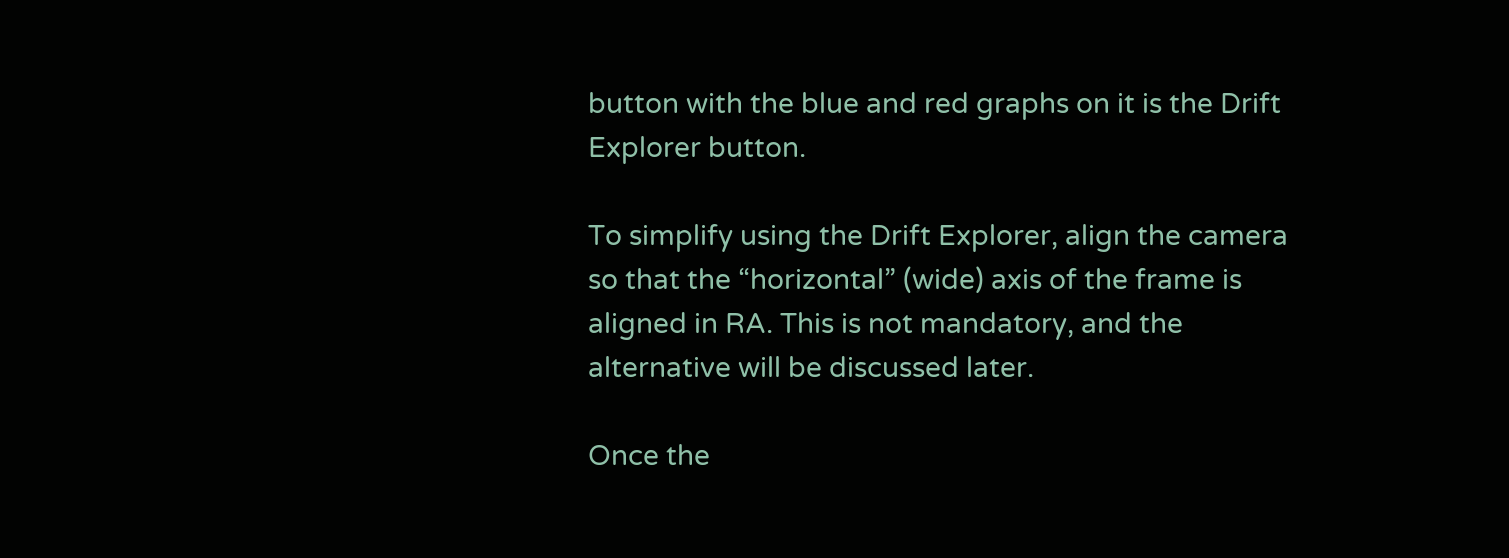button with the blue and red graphs on it is the Drift Explorer button.

To simplify using the Drift Explorer, align the camera so that the “horizontal” (wide) axis of the frame is aligned in RA. This is not mandatory, and the alternative will be discussed later.

Once the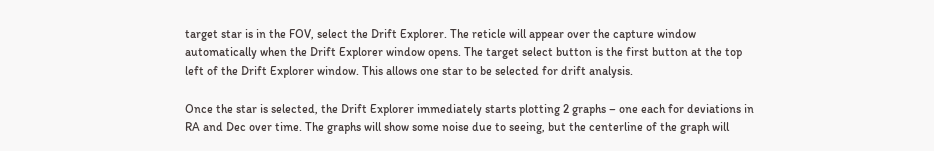target star is in the FOV, select the Drift Explorer. The reticle will appear over the capture window automatically when the Drift Explorer window opens. The target select button is the first button at the top left of the Drift Explorer window. This allows one star to be selected for drift analysis.

Once the star is selected, the Drift Explorer immediately starts plotting 2 graphs – one each for deviations in RA and Dec over time. The graphs will show some noise due to seeing, but the centerline of the graph will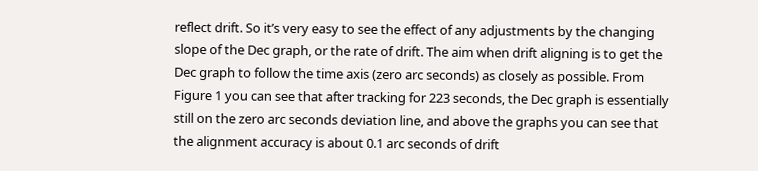reflect drift. So it’s very easy to see the effect of any adjustments by the changing slope of the Dec graph, or the rate of drift. The aim when drift aligning is to get the Dec graph to follow the time axis (zero arc seconds) as closely as possible. From Figure 1 you can see that after tracking for 223 seconds, the Dec graph is essentially still on the zero arc seconds deviation line, and above the graphs you can see that the alignment accuracy is about 0.1 arc seconds of drift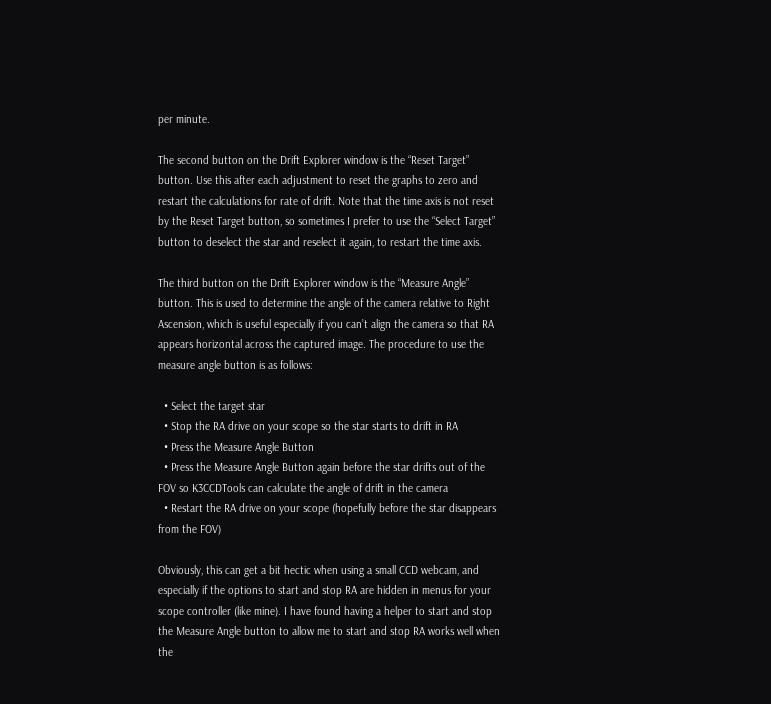per minute.

The second button on the Drift Explorer window is the “Reset Target” button. Use this after each adjustment to reset the graphs to zero and restart the calculations for rate of drift. Note that the time axis is not reset by the Reset Target button, so sometimes I prefer to use the “Select Target” button to deselect the star and reselect it again, to restart the time axis.

The third button on the Drift Explorer window is the “Measure Angle” button. This is used to determine the angle of the camera relative to Right Ascension, which is useful especially if you can’t align the camera so that RA appears horizontal across the captured image. The procedure to use the measure angle button is as follows:

  • Select the target star
  • Stop the RA drive on your scope so the star starts to drift in RA
  • Press the Measure Angle Button
  • Press the Measure Angle Button again before the star drifts out of the FOV so K3CCDTools can calculate the angle of drift in the camera
  • Restart the RA drive on your scope (hopefully before the star disappears from the FOV)

Obviously, this can get a bit hectic when using a small CCD webcam, and especially if the options to start and stop RA are hidden in menus for your scope controller (like mine). I have found having a helper to start and stop the Measure Angle button to allow me to start and stop RA works well when the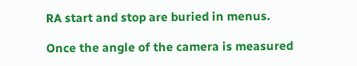RA start and stop are buried in menus.

Once the angle of the camera is measured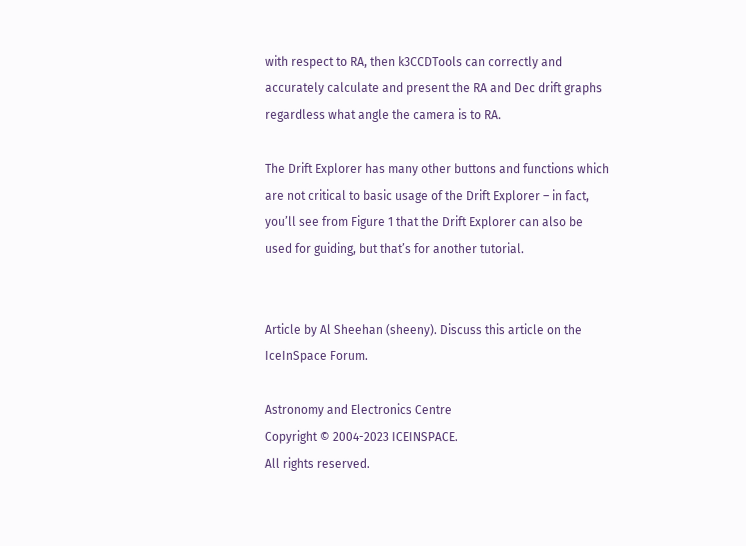with respect to RA, then k3CCDTools can correctly and accurately calculate and present the RA and Dec drift graphs regardless what angle the camera is to RA.

The Drift Explorer has many other buttons and functions which are not critical to basic usage of the Drift Explorer – in fact, you’ll see from Figure 1 that the Drift Explorer can also be used for guiding, but that’s for another tutorial.


Article by Al Sheehan (sheeny). Discuss this article on the IceInSpace Forum.

Astronomy and Electronics Centre
Copyright © 2004-2023 ICEINSPACE.
All rights reserved.